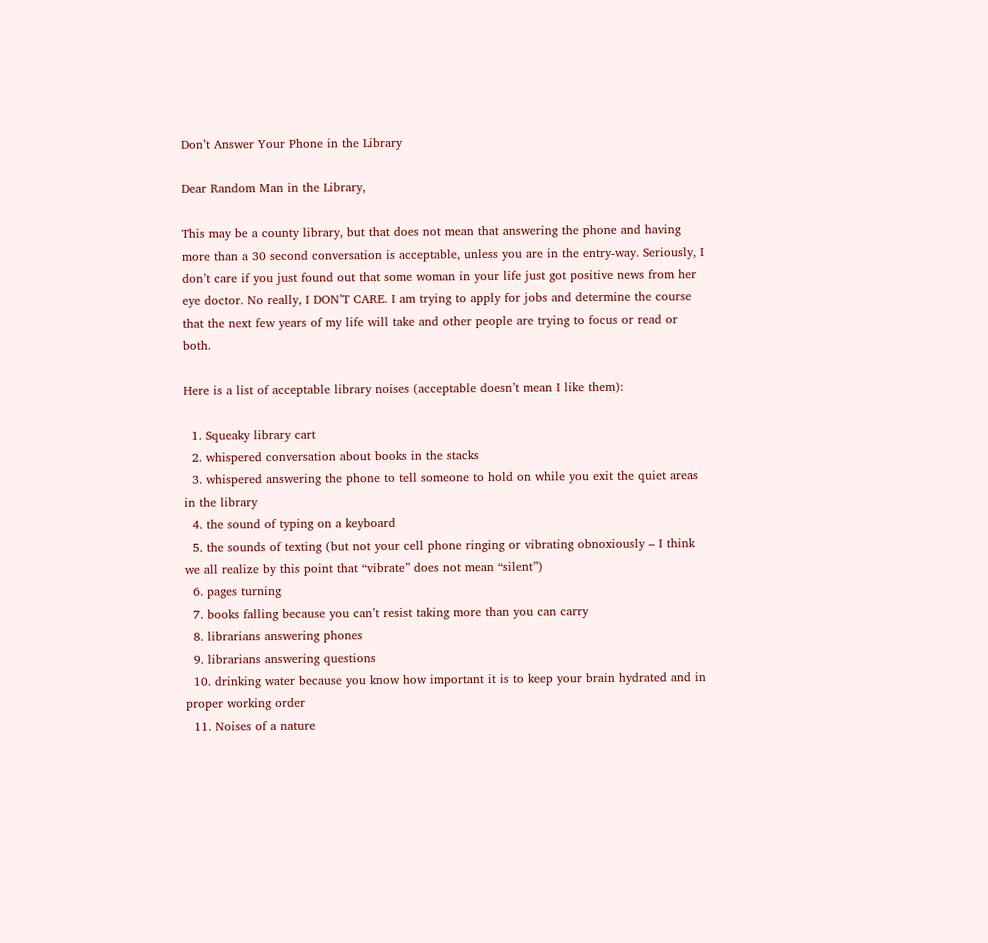Don’t Answer Your Phone in the Library

Dear Random Man in the Library,

This may be a county library, but that does not mean that answering the phone and having more than a 30 second conversation is acceptable, unless you are in the entry-way. Seriously, I don’t care if you just found out that some woman in your life just got positive news from her eye doctor. No really, I DON’T CARE. I am trying to apply for jobs and determine the course that the next few years of my life will take and other people are trying to focus or read or both.

Here is a list of acceptable library noises (acceptable doesn’t mean I like them):

  1. Squeaky library cart
  2. whispered conversation about books in the stacks
  3. whispered answering the phone to tell someone to hold on while you exit the quiet areas in the library
  4. the sound of typing on a keyboard
  5. the sounds of texting (but not your cell phone ringing or vibrating obnoxiously – I think we all realize by this point that “vibrate” does not mean “silent”)
  6. pages turning
  7. books falling because you can’t resist taking more than you can carry
  8. librarians answering phones
  9. librarians answering questions
  10. drinking water because you know how important it is to keep your brain hydrated and in proper working order
  11. Noises of a nature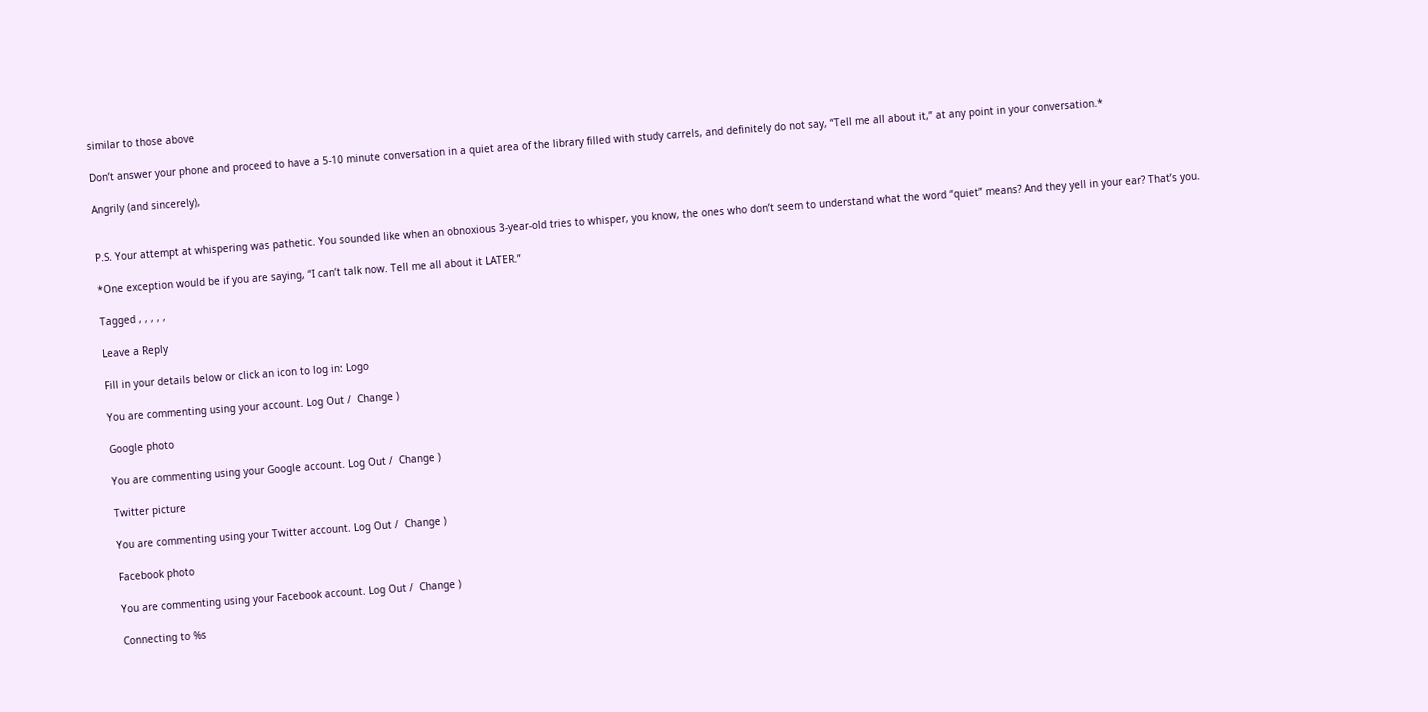similar to those above

Don’t answer your phone and proceed to have a 5-10 minute conversation in a quiet area of the library filled with study carrels, and definitely do not say, “Tell me all about it,” at any point in your conversation.*

Angrily (and sincerely),


P.S. Your attempt at whispering was pathetic. You sounded like when an obnoxious 3-year-old tries to whisper, you know, the ones who don’t seem to understand what the word “quiet” means? And they yell in your ear? That’s you.

*One exception would be if you are saying, “I can’t talk now. Tell me all about it LATER.”

Tagged , , , , ,

Leave a Reply

Fill in your details below or click an icon to log in: Logo

You are commenting using your account. Log Out /  Change )

Google photo

You are commenting using your Google account. Log Out /  Change )

Twitter picture

You are commenting using your Twitter account. Log Out /  Change )

Facebook photo

You are commenting using your Facebook account. Log Out /  Change )

Connecting to %s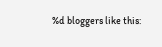%d bloggers like this: